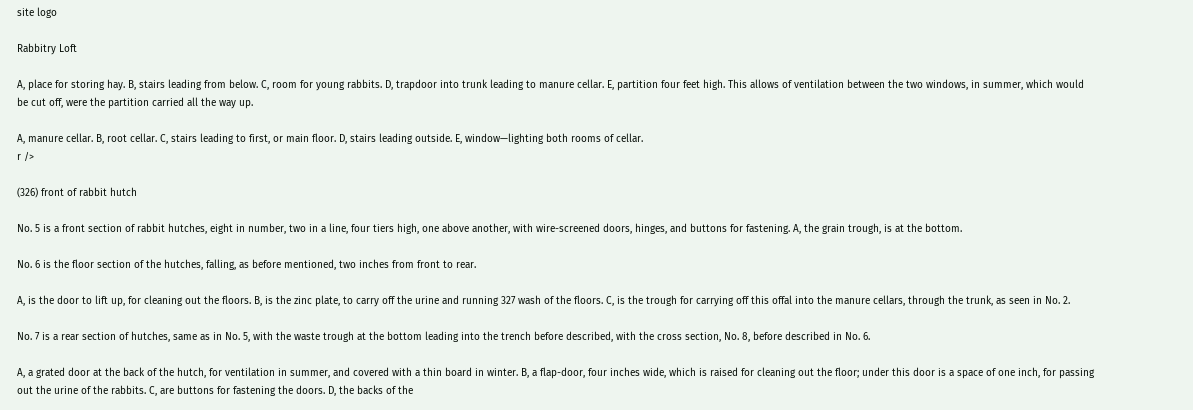site logo

Rabbitry Loft

A, place for storing hay. B, stairs leading from below. C, room for young rabbits. D, trapdoor into trunk leading to manure cellar. E, partition four feet high. This allows of ventilation between the two windows, in summer, which would be cut off, were the partition carried all the way up.

A, manure cellar. B, root cellar. C, stairs leading to first, or main floor. D, stairs leading outside. E, window—lighting both rooms of cellar.
r />

(326) front of rabbit hutch

No. 5 is a front section of rabbit hutches, eight in number, two in a line, four tiers high, one above another, with wire-screened doors, hinges, and buttons for fastening. A, the grain trough, is at the bottom.

No. 6 is the floor section of the hutches, falling, as before mentioned, two inches from front to rear.

A, is the door to lift up, for cleaning out the floors. B, is the zinc plate, to carry off the urine and running 327 wash of the floors. C, is the trough for carrying off this offal into the manure cellars, through the trunk, as seen in No. 2.

No. 7 is a rear section of hutches, same as in No. 5, with the waste trough at the bottom leading into the trench before described, with the cross section, No. 8, before described in No. 6.

A, a grated door at the back of the hutch, for ventilation in summer, and covered with a thin board in winter. B, a flap-door, four inches wide, which is raised for cleaning out the floor; under this door is a space of one inch, for passing out the urine of the rabbits. C, are buttons for fastening the doors. D, the backs of the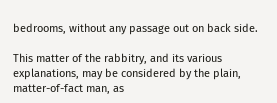bedrooms, without any passage out on back side.

This matter of the rabbitry, and its various explanations, may be considered by the plain, matter-of-fact man, as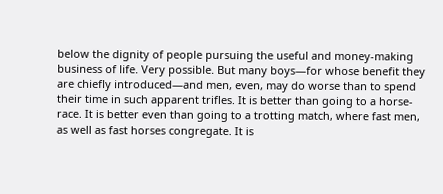below the dignity of people pursuing the useful and money-making business of life. Very possible. But many boys—for whose benefit they are chiefly introduced—and men, even, may do worse than to spend their time in such apparent trifles. It is better than going to a horse-race. It is better even than going to a trotting match, where fast men, as well as fast horses congregate. It is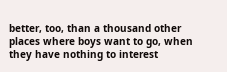better, too, than a thousand other places where boys want to go, when they have nothing to interest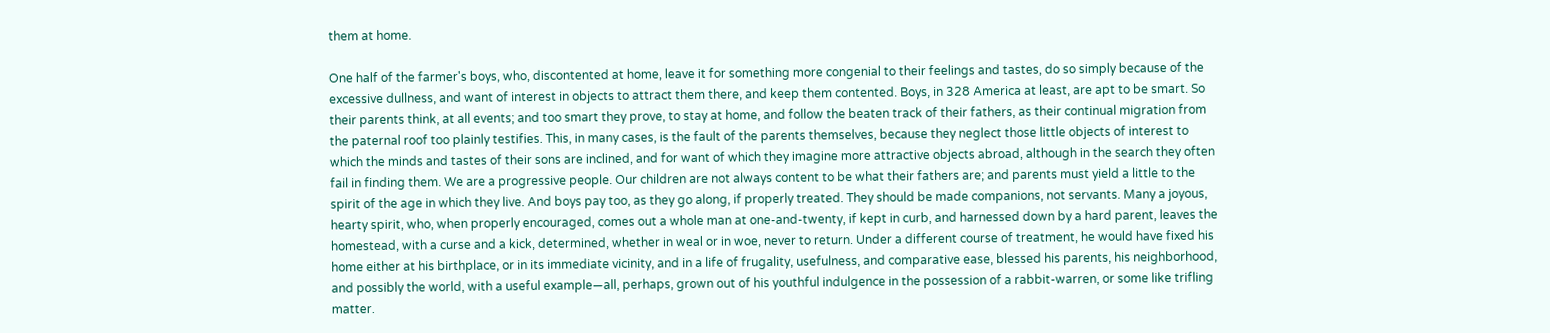them at home.

One half of the farmer's boys, who, discontented at home, leave it for something more congenial to their feelings and tastes, do so simply because of the excessive dullness, and want of interest in objects to attract them there, and keep them contented. Boys, in 328 America at least, are apt to be smart. So their parents think, at all events; and too smart they prove, to stay at home, and follow the beaten track of their fathers, as their continual migration from the paternal roof too plainly testifies. This, in many cases, is the fault of the parents themselves, because they neglect those little objects of interest to which the minds and tastes of their sons are inclined, and for want of which they imagine more attractive objects abroad, although in the search they often fail in finding them. We are a progressive people. Our children are not always content to be what their fathers are; and parents must yield a little to the spirit of the age in which they live. And boys pay too, as they go along, if properly treated. They should be made companions, not servants. Many a joyous, hearty spirit, who, when properly encouraged, comes out a whole man at one-and-twenty, if kept in curb, and harnessed down by a hard parent, leaves the homestead, with a curse and a kick, determined, whether in weal or in woe, never to return. Under a different course of treatment, he would have fixed his home either at his birthplace, or in its immediate vicinity, and in a life of frugality, usefulness, and comparative ease, blessed his parents, his neighborhood, and possibly the world, with a useful example—all, perhaps, grown out of his youthful indulgence in the possession of a rabbit-warren, or some like trifling matter.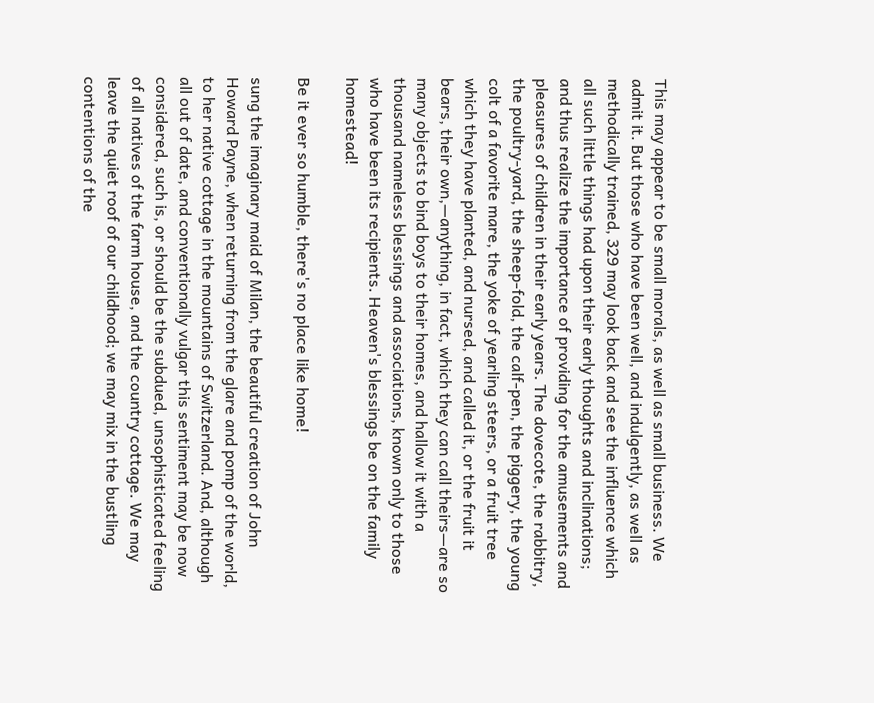This may appear to be small morals, as well as small business. We admit it. But those who have been well, and indulgently, as well as methodically trained, 329 may look back and see the influence which all such little things had upon their early thoughts and inclinations; and thus realize the importance of providing for the amusements and pleasures of children in their early years. The dovecote, the rabbitry, the poultry-yard, the sheep-fold, the calf-pen, the piggery, the young colt of a favorite mare, the yoke of yearling steers, or a fruit tree which they have planted, and nursed, and called it, or the fruit it bears, their own,—anything, in fact, which they can call theirs—are so many objects to bind boys to their homes, and hallow it with a thousand nameless blessings and associations, known only to those who have been its recipients. Heaven's blessings be on the family homestead!

Be it ever so humble, there's no place like home!

sung the imaginary maid of Milan, the beautiful creation of John Howard Payne, when returning from the glare and pomp of the world, to her native cottage in the mountains of Switzerland. And, although all out of date, and conventionally vulgar this sentiment may be now considered, such is, or should be the subdued, unsophisticated feeling of all natives of the farm house, and the country cottage. We may leave the quiet roof of our childhood; we may mix in the bustling contentions of the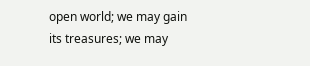open world; we may gain its treasures; we may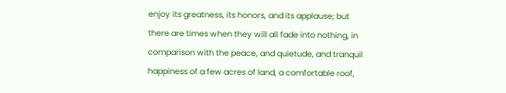enjoy its greatness, its honors, and its applause; but there are times when they will all fade into nothing, in comparison with the peace, and quietude, and tranquil happiness of a few acres of land, a comfortable roof,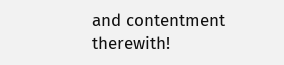and contentment therewith!